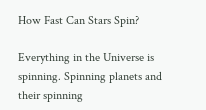How Fast Can Stars Spin?

Everything in the Universe is spinning. Spinning planets and their spinning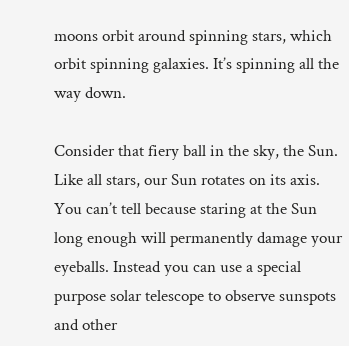moons orbit around spinning stars, which orbit spinning galaxies. It’s spinning all the way down.

Consider that fiery ball in the sky, the Sun. Like all stars, our Sun rotates on its axis. You can’t tell because staring at the Sun long enough will permanently damage your eyeballs. Instead you can use a special purpose solar telescope to observe sunspots and other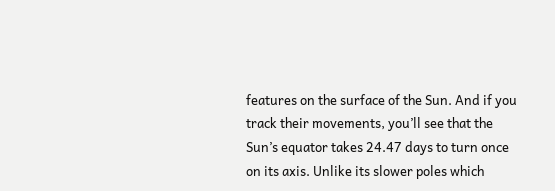features on the surface of the Sun. And if you track their movements, you’ll see that the Sun’s equator takes 24.47 days to turn once on its axis. Unlike its slower poles which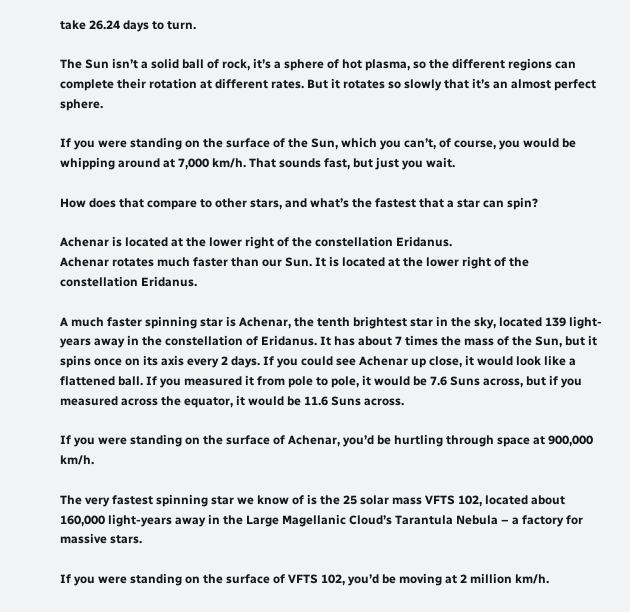take 26.24 days to turn.

The Sun isn’t a solid ball of rock, it’s a sphere of hot plasma, so the different regions can complete their rotation at different rates. But it rotates so slowly that it’s an almost perfect sphere.

If you were standing on the surface of the Sun, which you can’t, of course, you would be whipping around at 7,000 km/h. That sounds fast, but just you wait.

How does that compare to other stars, and what’s the fastest that a star can spin?

Achenar is located at the lower right of the constellation Eridanus.
Achenar rotates much faster than our Sun. It is located at the lower right of the constellation Eridanus.

A much faster spinning star is Achenar, the tenth brightest star in the sky, located 139 light-years away in the constellation of Eridanus. It has about 7 times the mass of the Sun, but it spins once on its axis every 2 days. If you could see Achenar up close, it would look like a flattened ball. If you measured it from pole to pole, it would be 7.6 Suns across, but if you measured across the equator, it would be 11.6 Suns across.

If you were standing on the surface of Achenar, you’d be hurtling through space at 900,000 km/h.

The very fastest spinning star we know of is the 25 solar mass VFTS 102, located about 160,000 light-years away in the Large Magellanic Cloud’s Tarantula Nebula – a factory for massive stars.

If you were standing on the surface of VFTS 102, you’d be moving at 2 million km/h.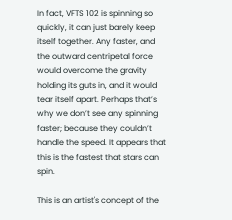In fact, VFTS 102 is spinning so quickly, it can just barely keep itself together. Any faster, and the outward centripetal force would overcome the gravity holding its guts in, and it would tear itself apart. Perhaps that’s why we don’t see any spinning faster; because they couldn’t handle the speed. It appears that this is the fastest that stars can spin.

This is an artist's concept of the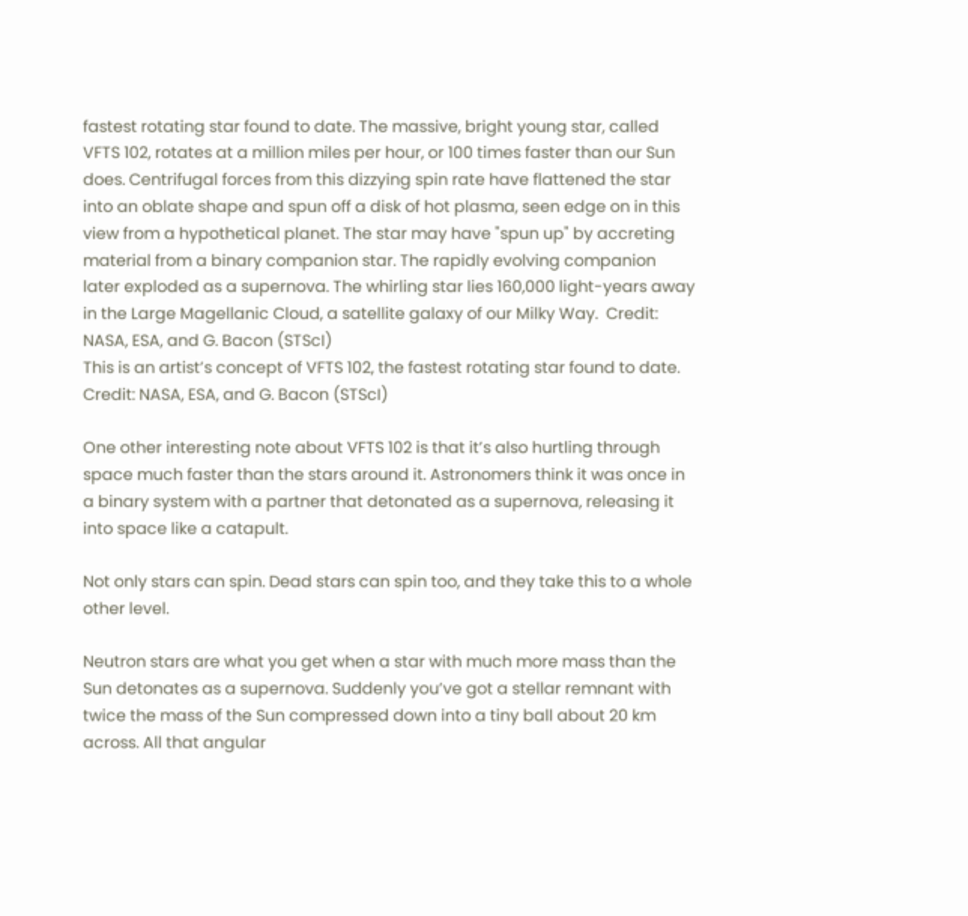fastest rotating star found to date. The massive, bright young star, called VFTS 102, rotates at a million miles per hour, or 100 times faster than our Sun does. Centrifugal forces from this dizzying spin rate have flattened the star into an oblate shape and spun off a disk of hot plasma, seen edge on in this view from a hypothetical planet. The star may have "spun up" by accreting material from a binary companion star. The rapidly evolving companion later exploded as a supernova. The whirling star lies 160,000 light-years away in the Large Magellanic Cloud, a satellite galaxy of our Milky Way.  Credit: NASA, ESA, and G. Bacon (STScI)
This is an artist’s concept of VFTS 102, the fastest rotating star found to date. Credit: NASA, ESA, and G. Bacon (STScI)

One other interesting note about VFTS 102 is that it’s also hurtling through space much faster than the stars around it. Astronomers think it was once in a binary system with a partner that detonated as a supernova, releasing it into space like a catapult.

Not only stars can spin. Dead stars can spin too, and they take this to a whole other level.

Neutron stars are what you get when a star with much more mass than the Sun detonates as a supernova. Suddenly you’ve got a stellar remnant with twice the mass of the Sun compressed down into a tiny ball about 20 km across. All that angular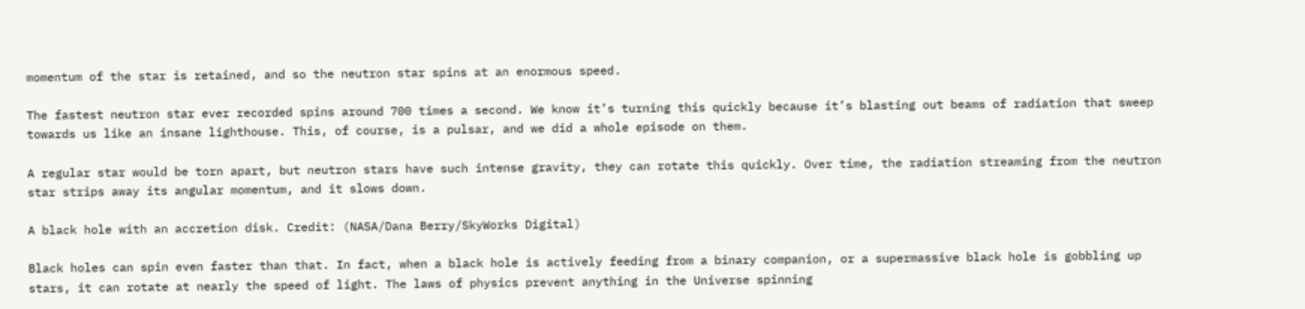momentum of the star is retained, and so the neutron star spins at an enormous speed.

The fastest neutron star ever recorded spins around 700 times a second. We know it’s turning this quickly because it’s blasting out beams of radiation that sweep towards us like an insane lighthouse. This, of course, is a pulsar, and we did a whole episode on them.

A regular star would be torn apart, but neutron stars have such intense gravity, they can rotate this quickly. Over time, the radiation streaming from the neutron star strips away its angular momentum, and it slows down.

A black hole with an accretion disk. Credit: (NASA/Dana Berry/SkyWorks Digital)

Black holes can spin even faster than that. In fact, when a black hole is actively feeding from a binary companion, or a supermassive black hole is gobbling up stars, it can rotate at nearly the speed of light. The laws of physics prevent anything in the Universe spinning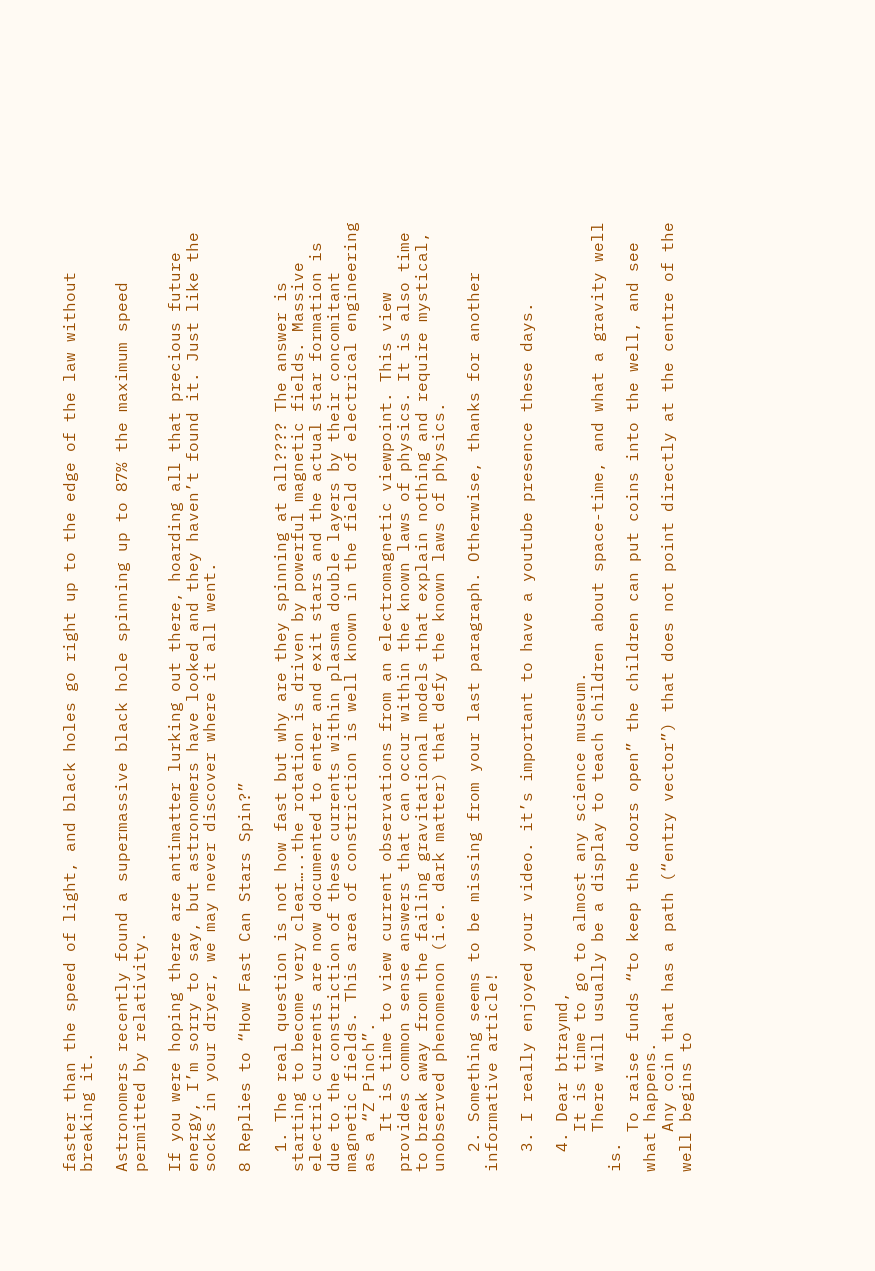faster than the speed of light, and black holes go right up to the edge of the law without breaking it.

Astronomers recently found a supermassive black hole spinning up to 87% the maximum speed permitted by relativity.

If you were hoping there are antimatter lurking out there, hoarding all that precious future energy, I’m sorry to say, but astronomers have looked and they haven’t found it. Just like the socks in your dryer, we may never discover where it all went.

8 Replies to “How Fast Can Stars Spin?”

  1. The real question is not how fast but why are they spinning at all???? The answer is starting to become very clear…..the rotation is driven by powerful magnetic fields. Massive electric currents are now documented to enter and exit stars and the actual star formation is due to the constriction of these currents within plasma double layers by their concomitant magnetic fields. This area of constriction is well known in the field of electrical engineering as a “Z Pinch”.
    It is time to view current observations from an electromagnetic viewpoint. This view provides common sense answers that can occur within the known laws of physics. It is also time to break away from the failing gravitational models that explain nothing and require mystical, unobserved phenomenon (i.e. dark matter) that defy the known laws of physics.

  2. Something seems to be missing from your last paragraph. Otherwise, thanks for another informative article!

  3. I really enjoyed your video. it’s important to have a youtube presence these days.

  4. Dear btraymd,
    It is time to go to almost any science museum.
    There will usually be a display to teach children about space-time, and what a gravity well is.
    To raise funds “to keep the doors open” the children can put coins into the well, and see what happens.
    Any coin that has a path (“entry vector”) that does not point directly at the centre of the well begins to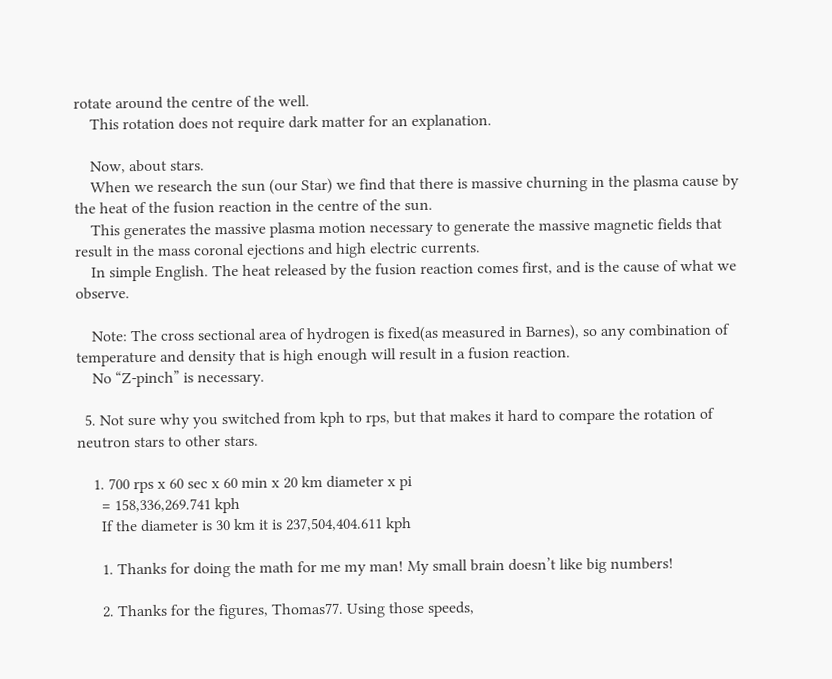rotate around the centre of the well.
    This rotation does not require dark matter for an explanation.

    Now, about stars.
    When we research the sun (our Star) we find that there is massive churning in the plasma cause by the heat of the fusion reaction in the centre of the sun.
    This generates the massive plasma motion necessary to generate the massive magnetic fields that result in the mass coronal ejections and high electric currents.
    In simple English. The heat released by the fusion reaction comes first, and is the cause of what we observe.

    Note: The cross sectional area of hydrogen is fixed(as measured in Barnes), so any combination of temperature and density that is high enough will result in a fusion reaction.
    No “Z-pinch” is necessary.

  5. Not sure why you switched from kph to rps, but that makes it hard to compare the rotation of neutron stars to other stars.

    1. 700 rps x 60 sec x 60 min x 20 km diameter x pi
      = 158,336,269.741 kph
      If the diameter is 30 km it is 237,504,404.611 kph

      1. Thanks for doing the math for me my man! My small brain doesn’t like big numbers!

      2. Thanks for the figures, Thomas77. Using those speeds,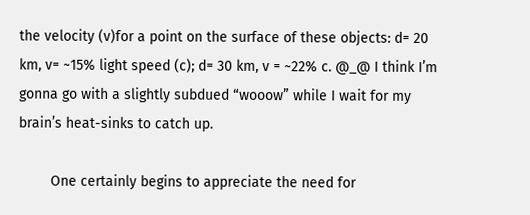the velocity (v)for a point on the surface of these objects: d= 20 km, v= ~15% light speed (c); d= 30 km, v = ~22% c. @_@ I think I’m gonna go with a slightly subdued “wooow” while I wait for my brain’s heat-sinks to catch up.

        One certainly begins to appreciate the need for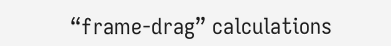“frame-drag” calculations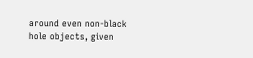around even non-black hole objects, given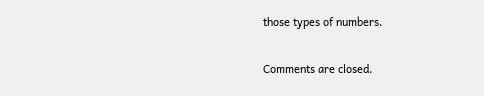those types of numbers.

Comments are closed.